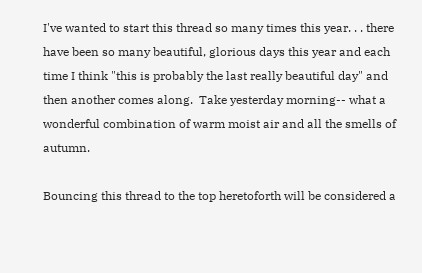I've wanted to start this thread so many times this year. . . there have been so many beautiful, glorious days this year and each time I think "this is probably the last really beautiful day" and then another comes along.  Take yesterday morning-- what a wonderful combination of warm moist air and all the smells of autumn.

Bouncing this thread to the top heretoforth will be considered a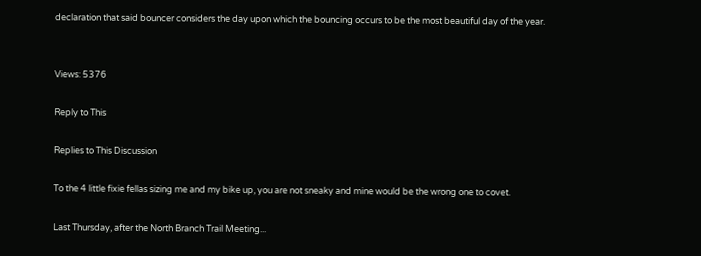declaration that said bouncer considers the day upon which the bouncing occurs to be the most beautiful day of the year.


Views: 5376

Reply to This

Replies to This Discussion

To the 4 little fixie fellas sizing me and my bike up, you are not sneaky and mine would be the wrong one to covet.

Last Thursday, after the North Branch Trail Meeting...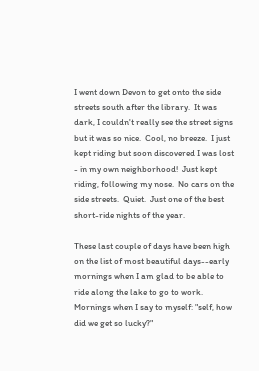I went down Devon to get onto the side streets south after the library.  It was dark, I couldn't really see the street signs but it was so nice.  Cool, no breeze.  I just kept riding but soon discovered I was lost - in my own neighborhood!  Just kept riding, following my nose.  No cars on the side streets.  Quiet.  Just one of the best short-ride nights of the year.

These last couple of days have been high on the list of most beautiful days--early mornings when I am glad to be able to ride along the lake to go to work.  Mornings when I say to myself: "self, how did we get so lucky?"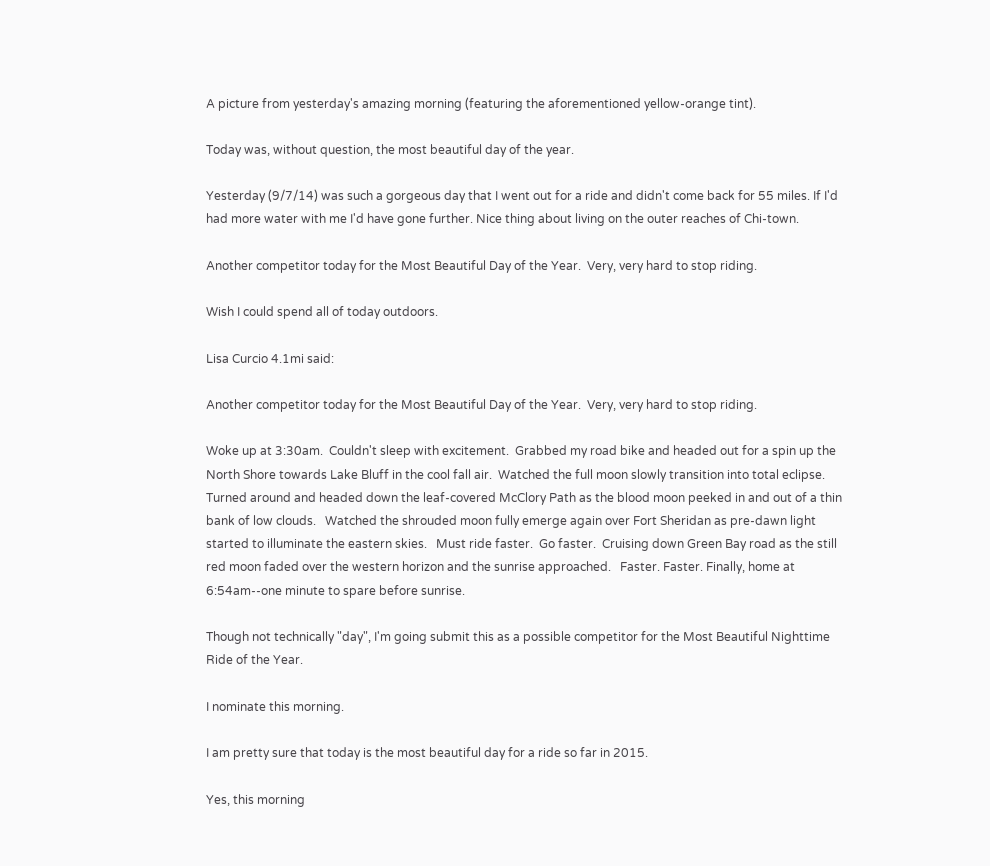A picture from yesterday's amazing morning (featuring the aforementioned yellow-orange tint).

Today was, without question, the most beautiful day of the year.

Yesterday (9/7/14) was such a gorgeous day that I went out for a ride and didn't come back for 55 miles. If I'd had more water with me I'd have gone further. Nice thing about living on the outer reaches of Chi-town.

Another competitor today for the Most Beautiful Day of the Year.  Very, very hard to stop riding.

Wish I could spend all of today outdoors.

Lisa Curcio 4.1mi said:

Another competitor today for the Most Beautiful Day of the Year.  Very, very hard to stop riding.

Woke up at 3:30am.  Couldn't sleep with excitement.  Grabbed my road bike and headed out for a spin up the North Shore towards Lake Bluff in the cool fall air.  Watched the full moon slowly transition into total eclipse.   Turned around and headed down the leaf-covered McClory Path as the blood moon peeked in and out of a thin bank of low clouds.   Watched the shrouded moon fully emerge again over Fort Sheridan as pre-dawn light started to illuminate the eastern skies.   Must ride faster.  Go faster.  Cruising down Green Bay road as the still red moon faded over the western horizon and the sunrise approached.   Faster. Faster. Finally, home at 6:54am--one minute to spare before sunrise.

Though not technically "day", I'm going submit this as a possible competitor for the Most Beautiful Nighttime Ride of the Year.

I nominate this morning.

I am pretty sure that today is the most beautiful day for a ride so far in 2015.

Yes, this morning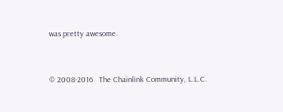was pretty awesome.


© 2008-2016   The Chainlink Community, L.L.C.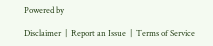Powered by

Disclaimer  |  Report an Issue  |  Terms of Service